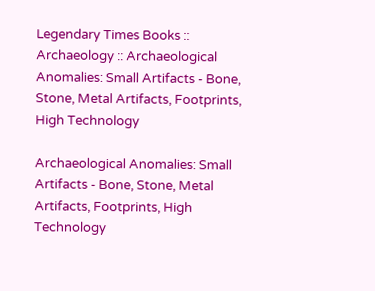Legendary Times Books :: Archaeology :: Archaeological Anomalies: Small Artifacts - Bone, Stone, Metal Artifacts, Footprints, High Technology

Archaeological Anomalies: Small Artifacts - Bone, Stone, Metal Artifacts, Footprints, High Technology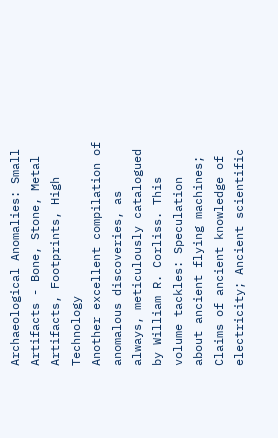Archaeological Anomalies: Small Artifacts - Bone, Stone, Metal Artifacts, Footprints, High Technology
Another excellent compilation of anomalous discoveries, as always, meticulously catalogued by William R. Corliss. This volume tackles: Speculation about ancient flying machines; Claims of ancient knowledge of electricity; Ancient scientific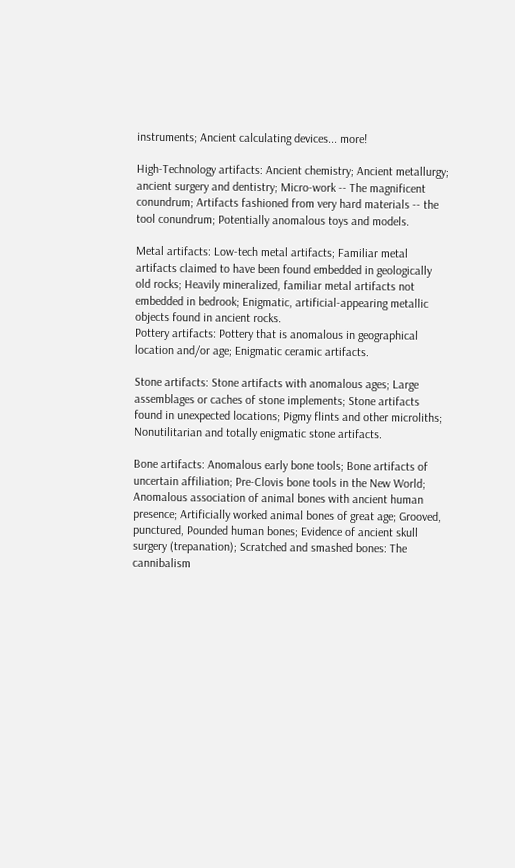instruments; Ancient calculating devices... more!

High-Technology artifacts: Ancient chemistry; Ancient metallurgy; ancient surgery and dentistry; Micro-work -- The magnificent conundrum; Artifacts fashioned from very hard materials -- the tool conundrum; Potentially anomalous toys and models.

Metal artifacts: Low-tech metal artifacts; Familiar metal artifacts claimed to have been found embedded in geologically old rocks; Heavily mineralized, familiar metal artifacts not embedded in bedrook; Enigmatic, artificial-appearing metallic objects found in ancient rocks.
Pottery artifacts: Pottery that is anomalous in geographical location and/or age; Enigmatic ceramic artifacts.

Stone artifacts: Stone artifacts with anomalous ages; Large assemblages or caches of stone implements; Stone artifacts found in unexpected locations; Pigmy flints and other microliths; Nonutilitarian and totally enigmatic stone artifacts.

Bone artifacts: Anomalous early bone tools; Bone artifacts of uncertain affiliation; Pre-Clovis bone tools in the New World; Anomalous association of animal bones with ancient human presence; Artificially worked animal bones of great age; Grooved, punctured, Pounded human bones; Evidence of ancient skull surgery (trepanation); Scratched and smashed bones: The cannibalism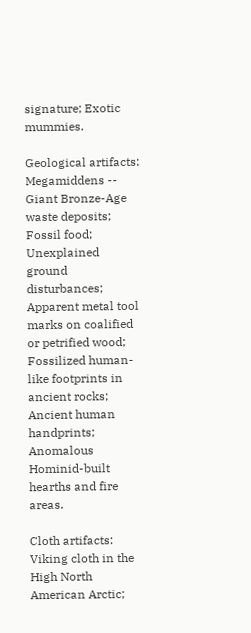signature; Exotic mummies.

Geological artifacts: Megamiddens -- Giant Bronze-Age waste deposits; Fossil food; Unexplained ground disturbances; Apparent metal tool marks on coalified or petrified wood; Fossilized human-like footprints in ancient rocks; Ancient human handprints; Anomalous Hominid-built hearths and fire areas.

Cloth artifacts: Viking cloth in the High North American Arctic;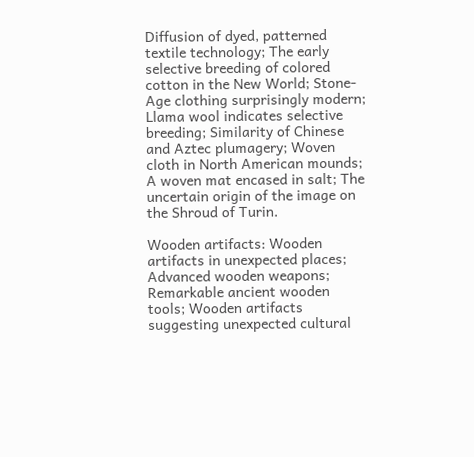Diffusion of dyed, patterned textile technology; The early selective breeding of colored cotton in the New World; Stone-Age clothing surprisingly modern; Llama wool indicates selective breeding; Similarity of Chinese and Aztec plumagery; Woven cloth in North American mounds; A woven mat encased in salt; The uncertain origin of the image on the Shroud of Turin.

Wooden artifacts: Wooden artifacts in unexpected places; Advanced wooden weapons; Remarkable ancient wooden tools; Wooden artifacts suggesting unexpected cultural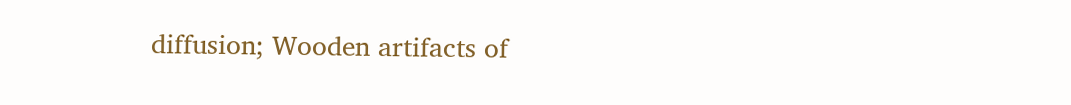diffusion; Wooden artifacts of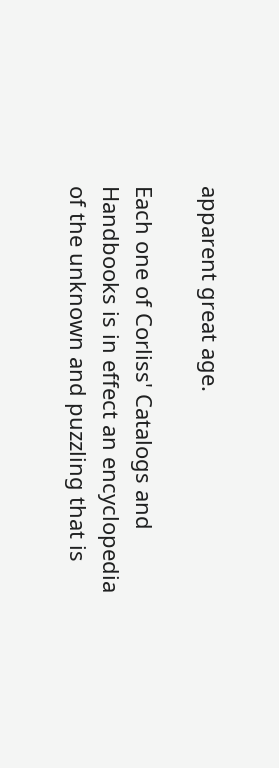apparent great age.

Each one of Corliss' Catalogs and Handbooks is in effect an encyclopedia of the unknown and puzzling that is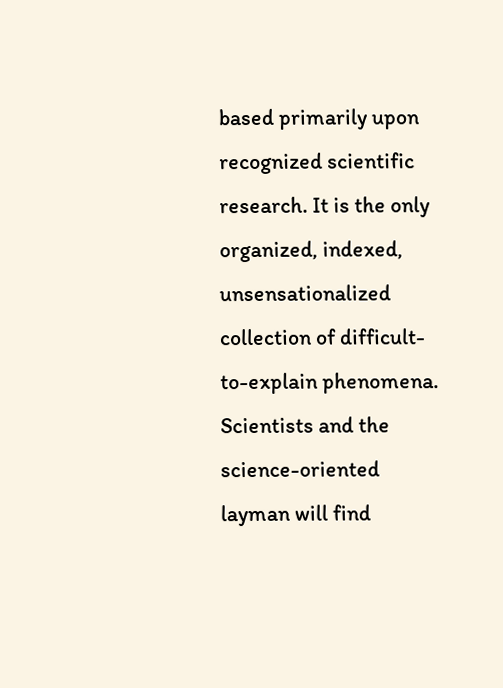based primarily upon recognized scientific research. It is the only organized, indexed, unsensationalized collection of difficult-to-explain phenomena. Scientists and the science-oriented layman will find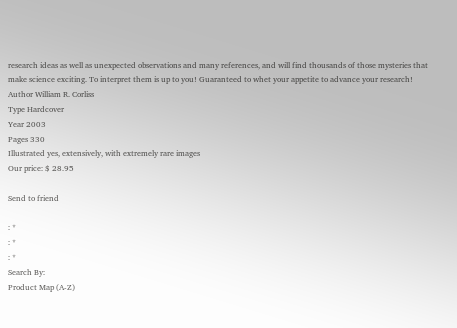research ideas as well as unexpected observations and many references, and will find thousands of those mysteries that make science exciting. To interpret them is up to you! Guaranteed to whet your appetite to advance your research!
Author William R. Corliss
Type Hardcover
Year 2003
Pages 330
Illustrated yes, extensively, with extremely rare images
Our price: $ 28.95

Send to friend

: *
: *
: *
Search By:
Product Map (A-Z)